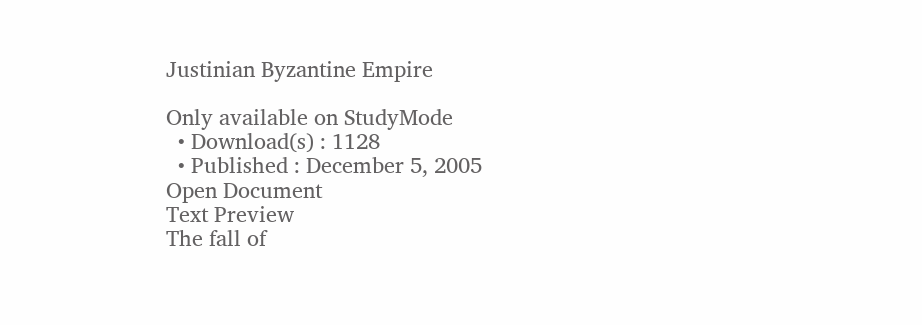Justinian Byzantine Empire

Only available on StudyMode
  • Download(s) : 1128
  • Published : December 5, 2005
Open Document
Text Preview
The fall of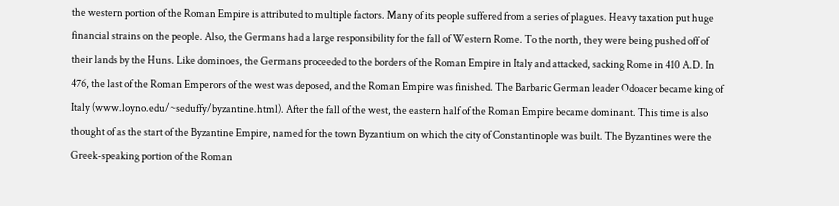the western portion of the Roman Empire is attributed to multiple factors. Many of its people suffered from a series of plagues. Heavy taxation put huge financial strains on the people. Also, the Germans had a large responsibility for the fall of Western Rome. To the north, they were being pushed off of their lands by the Huns. Like dominoes, the Germans proceeded to the borders of the Roman Empire in Italy and attacked, sacking Rome in 410 A.D. In 476, the last of the Roman Emperors of the west was deposed, and the Roman Empire was finished. The Barbaric German leader Odoacer became king of Italy (www.loyno.edu/~seduffy/byzantine.html). After the fall of the west, the eastern half of the Roman Empire became dominant. This time is also thought of as the start of the Byzantine Empire, named for the town Byzantium on which the city of Constantinople was built. The Byzantines were the Greek-speaking portion of the Roman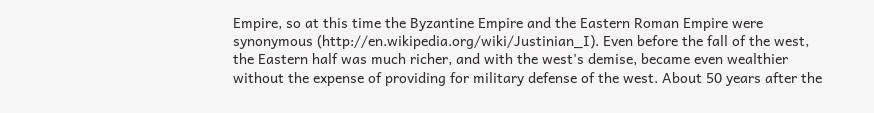Empire, so at this time the Byzantine Empire and the Eastern Roman Empire were synonymous (http://en.wikipedia.org/wiki/Justinian_I). Even before the fall of the west, the Eastern half was much richer, and with the west's demise, became even wealthier without the expense of providing for military defense of the west. About 50 years after the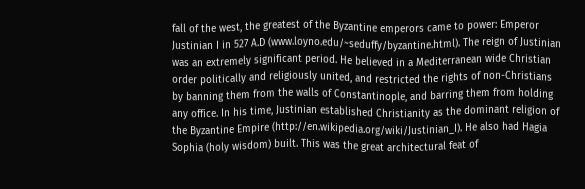fall of the west, the greatest of the Byzantine emperors came to power: Emperor Justinian I in 527 A.D (www.loyno.edu/~seduffy/byzantine.html). The reign of Justinian was an extremely significant period. He believed in a Mediterranean wide Christian order politically and religiously united, and restricted the rights of non-Christians by banning them from the walls of Constantinople, and barring them from holding any office. In his time, Justinian established Christianity as the dominant religion of the Byzantine Empire (http://en.wikipedia.org/wiki/Justinian_I). He also had Hagia Sophia (holy wisdom) built. This was the great architectural feat of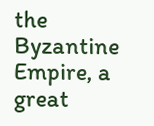the Byzantine Empire, a great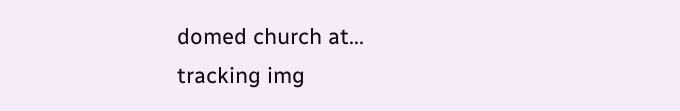domed church at...
tracking img